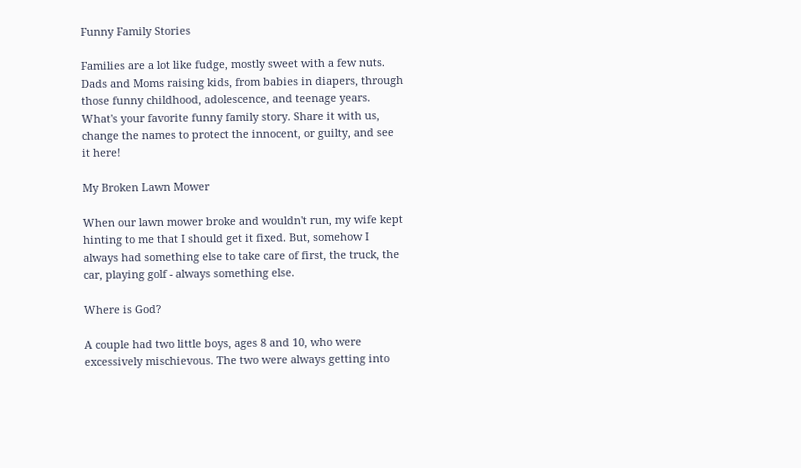Funny Family Stories

Families are a lot like fudge, mostly sweet with a few nuts. Dads and Moms raising kids, from babies in diapers, through those funny childhood, adolescence, and teenage years. What's your favorite funny family story. Share it with us, change the names to protect the innocent, or guilty, and see it here!

My Broken Lawn Mower

When our lawn mower broke and wouldn't run, my wife kept hinting to me that I should get it fixed. But, somehow I always had something else to take care of first, the truck, the car, playing golf - always something else.

Where is God?

A couple had two little boys, ages 8 and 10, who were excessively mischievous. The two were always getting into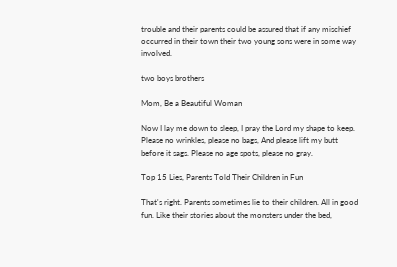trouble and their parents could be assured that if any mischief occurred in their town their two young sons were in some way involved.

two boys brothers

Mom, Be a Beautiful Woman

Now I lay me down to sleep, I pray the Lord my shape to keep. Please no wrinkles, please no bags, And please lift my butt before it sags. Please no age spots, please no gray.

Top 15 Lies, Parents Told Their Children in Fun

That's right. Parents sometimes lie to their children. All in good fun. Like their stories about the monsters under the bed,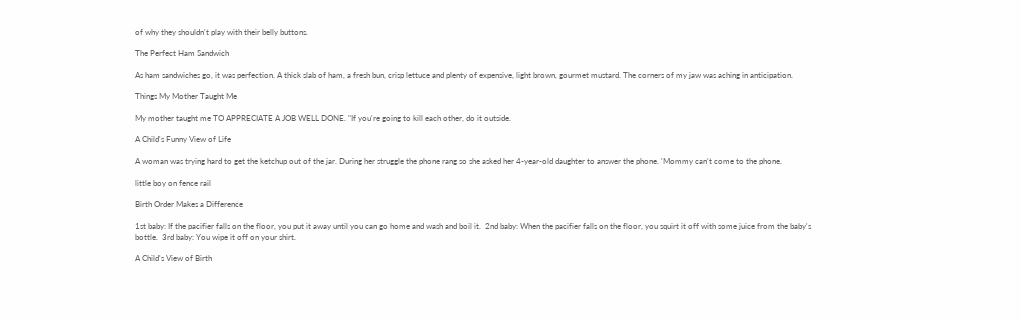of why they shouldn't play with their belly buttons.

The Perfect Ham Sandwich

As ham sandwiches go, it was perfection. A thick slab of ham, a fresh bun, crisp lettuce and plenty of expensive, light brown, gourmet mustard. The corners of my jaw was aching in anticipation.

Things My Mother Taught Me

My mother taught me TO APPRECIATE A JOB WELL DONE. "If you're going to kill each other, do it outside.

A Child's Funny View of Life

A woman was trying hard to get the ketchup out of the jar. During her struggle the phone rang so she asked her 4-year-old daughter to answer the phone. 'Mommy can't come to the phone.

little boy on fence rail

Birth Order Makes a Difference

1st baby: If the pacifier falls on the floor, you put it away until you can go home and wash and boil it.  2nd baby: When the pacifier falls on the floor, you squirt it off with some juice from the baby's bottle.  3rd baby: You wipe it off on your shirt.

A Child's View of Birth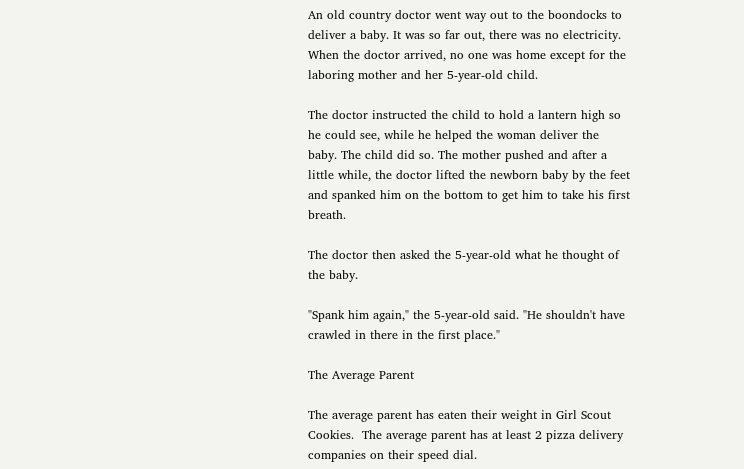An old country doctor went way out to the boondocks to deliver a baby. It was so far out, there was no electricity. When the doctor arrived, no one was home except for the laboring mother and her 5-year-old child.

The doctor instructed the child to hold a lantern high so he could see, while he helped the woman deliver the baby. The child did so. The mother pushed and after a little while, the doctor lifted the newborn baby by the feet and spanked him on the bottom to get him to take his first breath.

The doctor then asked the 5-year-old what he thought of the baby.

"Spank him again," the 5-year-old said. "He shouldn't have crawled in there in the first place."

The Average Parent

The average parent has eaten their weight in Girl Scout Cookies.  The average parent has at least 2 pizza delivery companies on their speed dial.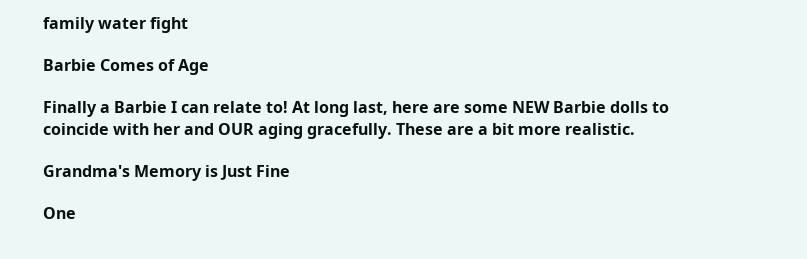family water fight

Barbie Comes of Age

Finally a Barbie I can relate to! At long last, here are some NEW Barbie dolls to coincide with her and OUR aging gracefully. These are a bit more realistic.

Grandma's Memory is Just Fine

One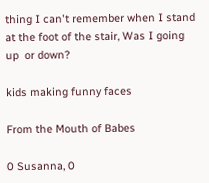thing I can't remember when I stand at the foot of the stair, Was I going up  or down?

kids making funny faces

From the Mouth of Babes

0 Susanna, 0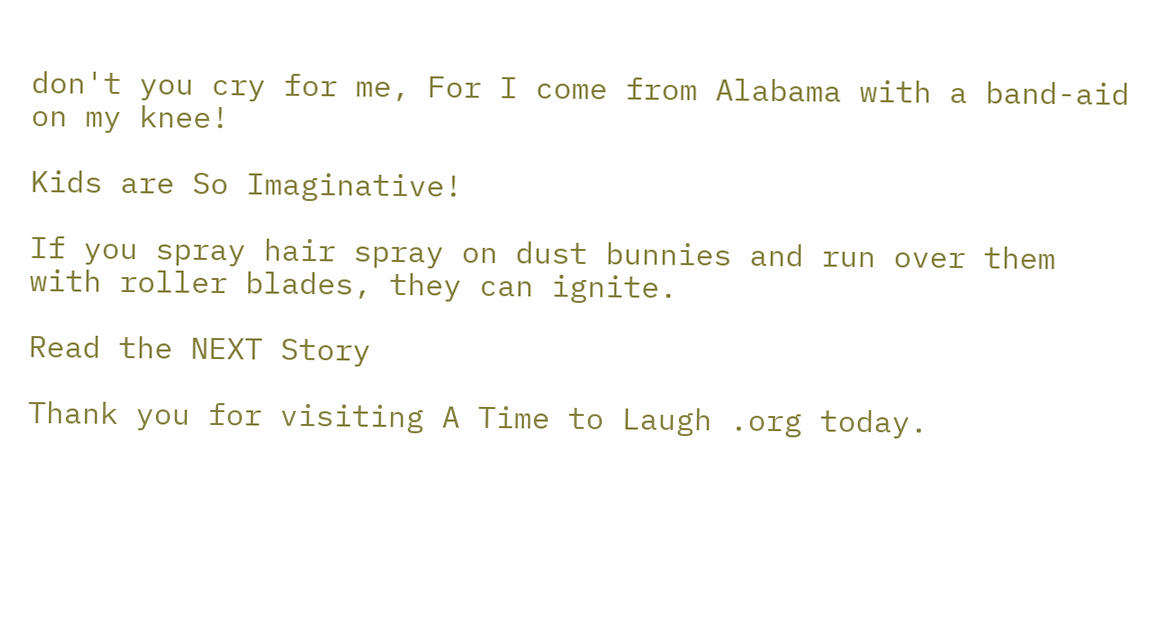don't you cry for me, For I come from Alabama with a band-aid on my knee!

Kids are So Imaginative!

If you spray hair spray on dust bunnies and run over them with roller blades, they can ignite.

Read the NEXT Story

Thank you for visiting A Time to Laugh .org today.